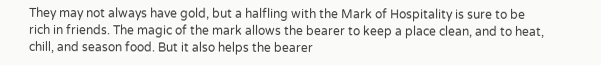They may not always have gold, but a halfling with the Mark of Hospitality is sure to be rich in friends. The magic of the mark allows the bearer to keep a place clean, and to heat, chill, and season food. But it also helps the bearer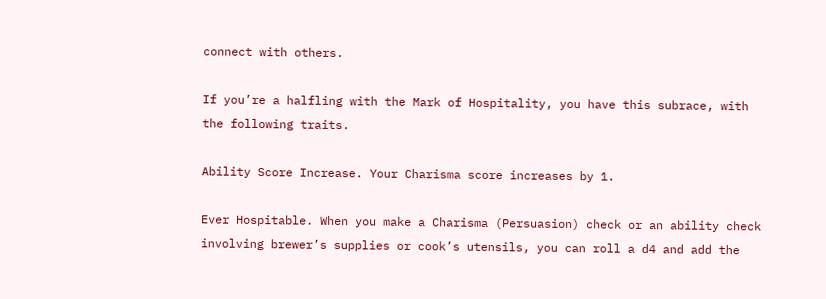connect with others.

If you’re a halfling with the Mark of Hospitality, you have this subrace, with the following traits.

Ability Score Increase. Your Charisma score increases by 1.

Ever Hospitable. When you make a Charisma (Persuasion) check or an ability check involving brewer’s supplies or cook’s utensils, you can roll a d4 and add the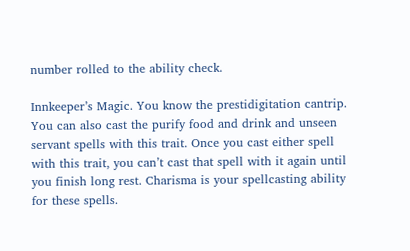number rolled to the ability check.

Innkeeper’s Magic. You know the prestidigitation cantrip. You can also cast the purify food and drink and unseen servant spells with this trait. Once you cast either spell with this trait, you can’t cast that spell with it again until you finish long rest. Charisma is your spellcasting ability for these spells.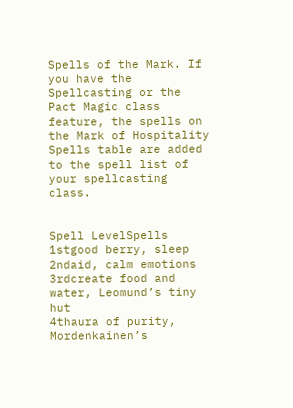Spells of the Mark. If you have the Spellcasting or the Pact Magic class feature, the spells on the Mark of Hospitality Spells table are added to the spell list of your spellcasting class.


Spell LevelSpells
1stgood berry, sleep
2ndaid, calm emotions
3rdcreate food and water, Leomund’s tiny hut
4thaura of purity, Mordenkainen’s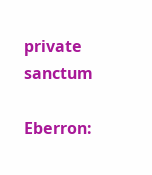private sanctum

Eberron: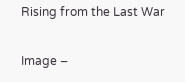Rising from the Last War

Image –